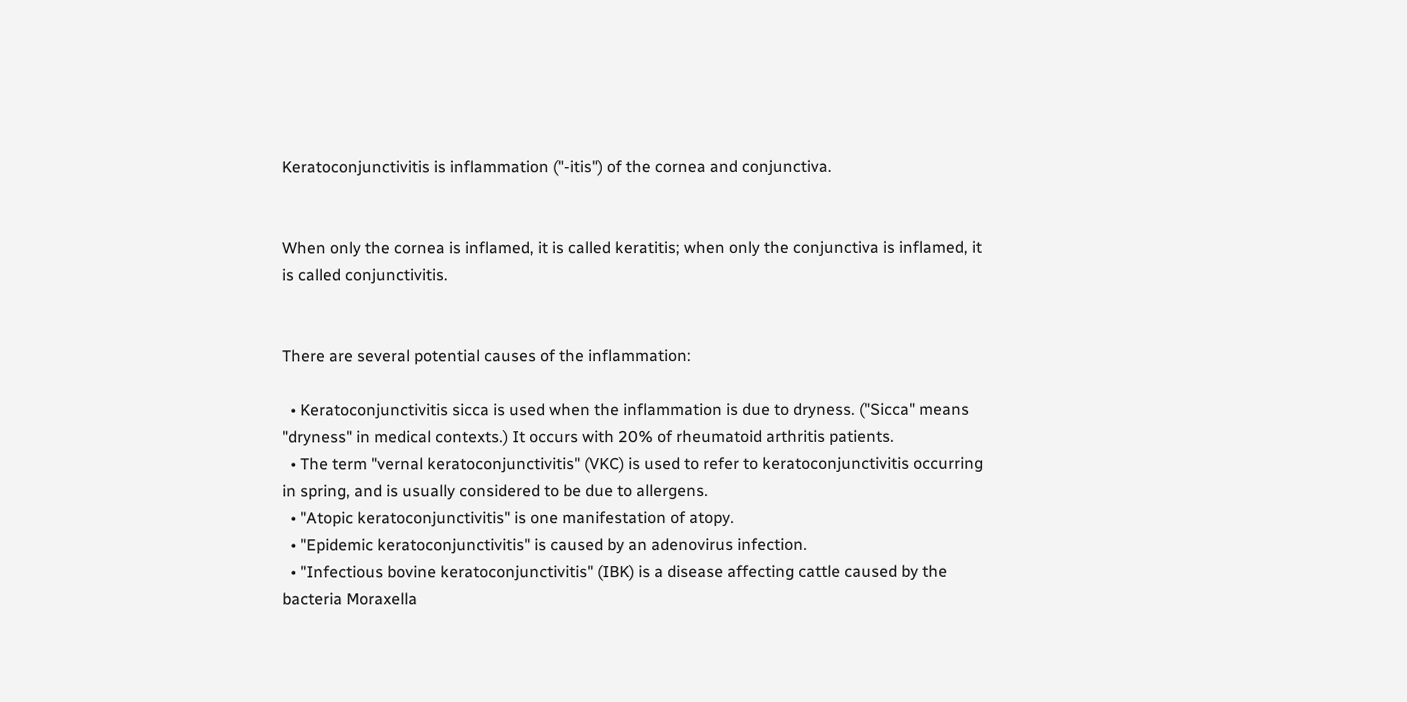Keratoconjunctivitis is inflammation ("-itis") of the cornea and conjunctiva.


When only the cornea is inflamed, it is called keratitis; when only the conjunctiva is inflamed, it is called conjunctivitis.


There are several potential causes of the inflammation:

  • Keratoconjunctivitis sicca is used when the inflammation is due to dryness. ("Sicca" means "dryness" in medical contexts.) It occurs with 20% of rheumatoid arthritis patients.
  • The term "vernal keratoconjunctivitis" (VKC) is used to refer to keratoconjunctivitis occurring in spring, and is usually considered to be due to allergens.
  • "Atopic keratoconjunctivitis" is one manifestation of atopy.
  • "Epidemic keratoconjunctivitis" is caused by an adenovirus infection.
  • "Infectious bovine keratoconjunctivitis" (IBK) is a disease affecting cattle caused by the bacteria Moraxella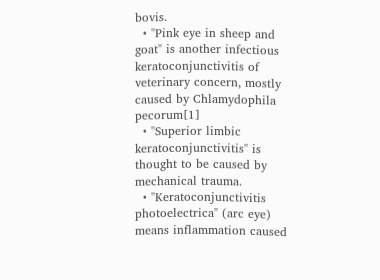bovis.
  • "Pink eye in sheep and goat" is another infectious keratoconjunctivitis of veterinary concern, mostly caused by Chlamydophila pecorum[1]
  • "Superior limbic keratoconjunctivitis" is thought to be caused by mechanical trauma.
  • "Keratoconjunctivitis photoelectrica" (arc eye) means inflammation caused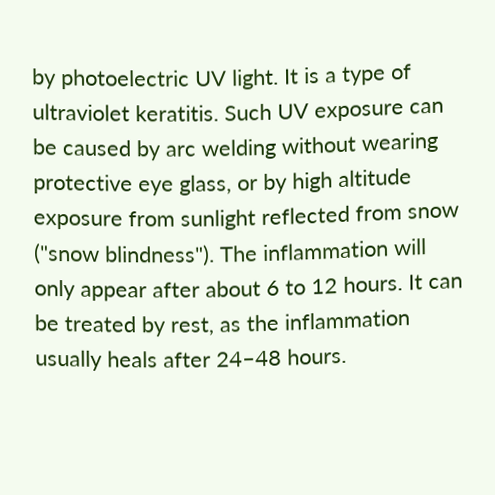by photoelectric UV light. It is a type of ultraviolet keratitis. Such UV exposure can be caused by arc welding without wearing protective eye glass, or by high altitude exposure from sunlight reflected from snow ("snow blindness"). The inflammation will only appear after about 6 to 12 hours. It can be treated by rest, as the inflammation usually heals after 24–48 hours.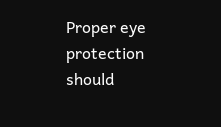Proper eye protection should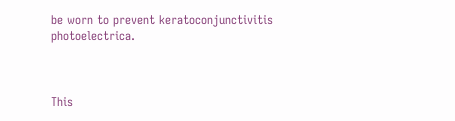be worn to prevent keratoconjunctivitis photoelectrica.



This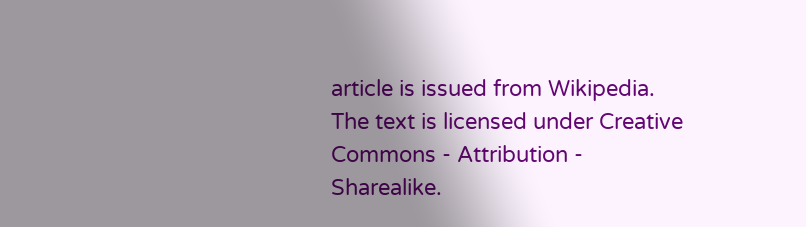article is issued from Wikipedia. The text is licensed under Creative Commons - Attribution - Sharealike.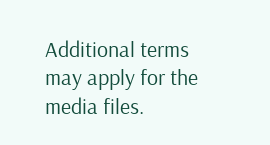Additional terms may apply for the media files.